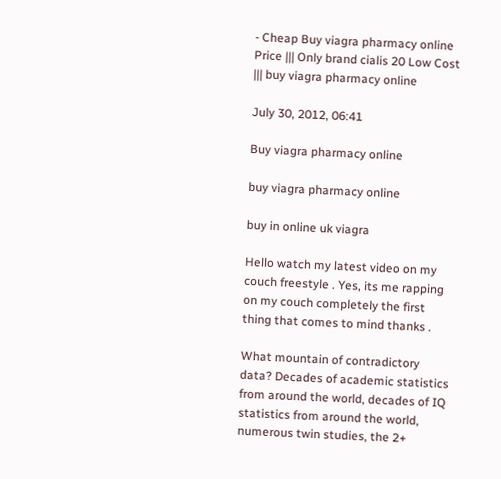- Cheap Buy viagra pharmacy online Price ||| Only brand cialis 20 Low Cost ||| buy viagra pharmacy online

July 30, 2012, 06:41

Buy viagra pharmacy online

buy viagra pharmacy online

buy in online uk viagra

Hello watch my latest video on my couch freestyle . Yes, its me rapping on my couch completely the first thing that comes to mind thanks .

What mountain of contradictory data? Decades of academic statistics from around the world, decades of IQ statistics from around the world, numerous twin studies, the 2+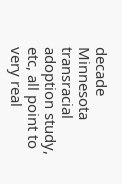decade Minnesota transracial adoption study, etc, all point to very real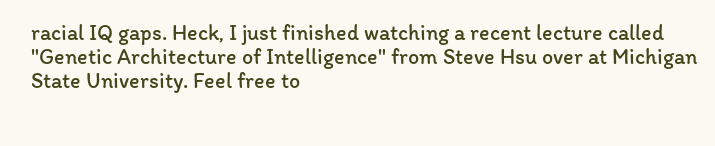racial IQ gaps. Heck, I just finished watching a recent lecture called "Genetic Architecture of Intelligence" from Steve Hsu over at Michigan State University. Feel free to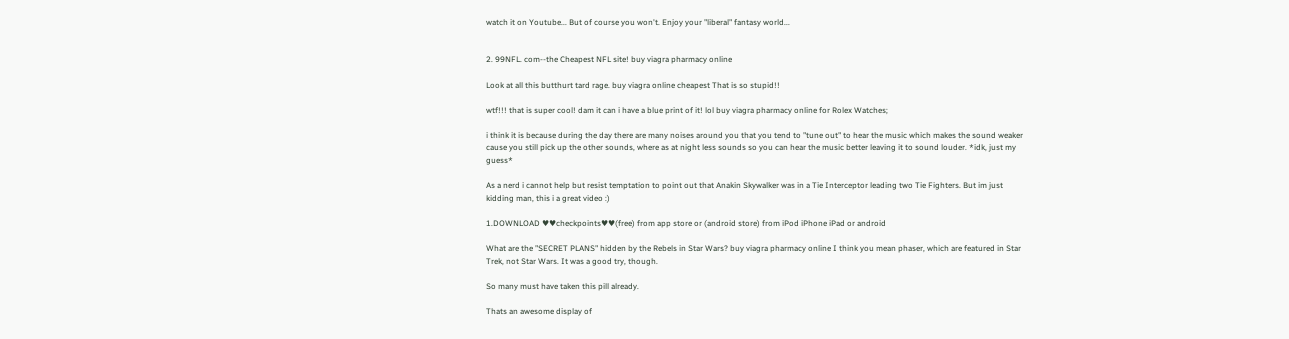watch it on Youtube... But of course you won't. Enjoy your "liberal" fantasy world...


2. 99NFL. com--the Cheapest NFL site! buy viagra pharmacy online

Look at all this butthurt tard rage. buy viagra online cheapest That is so stupid!!

wtf!!! that is super cool! dam it can i have a blue print of it! lol buy viagra pharmacy online for Rolex Watches;

i think it is because during the day there are many noises around you that you tend to "tune out" to hear the music which makes the sound weaker cause you still pick up the other sounds, where as at night less sounds so you can hear the music better leaving it to sound louder. *idk, just my guess*

As a nerd i cannot help but resist temptation to point out that Anakin Skywalker was in a Tie Interceptor leading two Tie Fighters. But im just kidding man, this i a great video :)

1.DOWNLOAD ♥♥checkpoints♥♥(free) from app store or (android store) from iPod iPhone iPad or android

What are the "SECRET PLANS" hidden by the Rebels in Star Wars? buy viagra pharmacy online I think you mean phaser, which are featured in Star Trek, not Star Wars. It was a good try, though.

So many must have taken this pill already.

Thats an awesome display of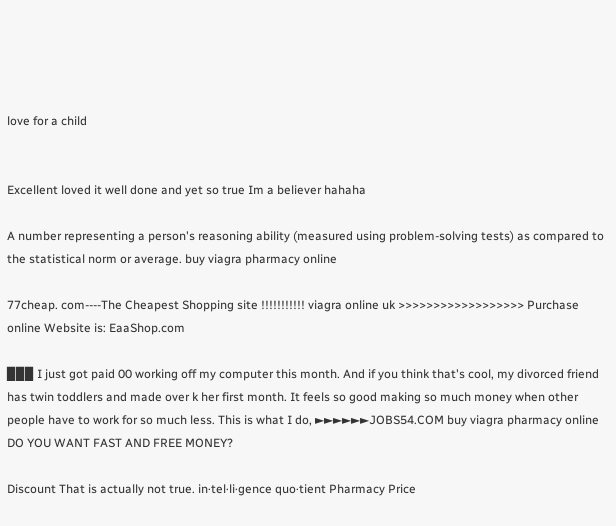love for a child


Excellent loved it well done and yet so true Im a believer hahaha

A number representing a person's reasoning ability (measured using problem-solving tests) as compared to the statistical norm or average. buy viagra pharmacy online

77cheap. com----The Cheapest Shopping site !!!!!!!!!!! viagra online uk >>>>>>>>>>>>>>>>>> Purchase online Website is: EaaShop.com

▉▉▉ I just got paid 00 working off my computer this month. And if you think that's cool, my divorced friend has twin toddlers and made over k her first month. It feels so good making so much money when other people have to work for so much less. This is what I do, ►►►►►►JOBS54.COM buy viagra pharmacy online DO YOU WANT FAST AND FREE MONEY?

Discount That is actually not true. in·tel·li·gence quo·tient Pharmacy Price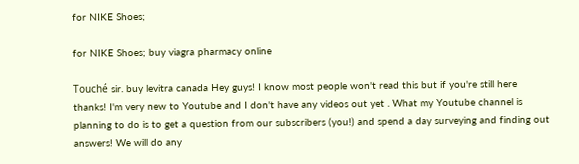for NIKE Shoes;

for NIKE Shoes; buy viagra pharmacy online

Touché sir. buy levitra canada Hey guys! I know most people won't read this but if you're still here thanks! I'm very new to Youtube and I don't have any videos out yet . What my Youtube channel is planning to do is to get a question from our subscribers (you!) and spend a day surveying and finding out answers! We will do any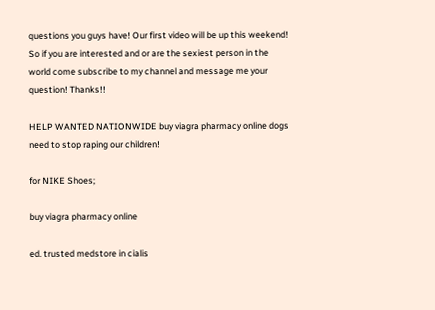questions you guys have! Our first video will be up this weekend! So if you are interested and or are the sexiest person in the world come subscribe to my channel and message me your question! Thanks!!

HELP WANTED NATIONWIDE buy viagra pharmacy online dogs need to stop raping our children!

for NIKE Shoes;

buy viagra pharmacy online

ed. trusted medstore in cialis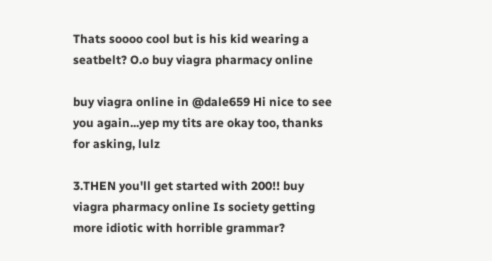Thats soooo cool but is his kid wearing a seatbelt? O.o buy viagra pharmacy online

buy viagra online in @dale659 Hi nice to see you again...yep my tits are okay too, thanks for asking, lulz

3.THEN you'll get started with 200!! buy viagra pharmacy online Is society getting more idiotic with horrible grammar?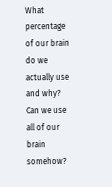What percentage of our brain do we actually use and why? Can we use all of our brain somehow?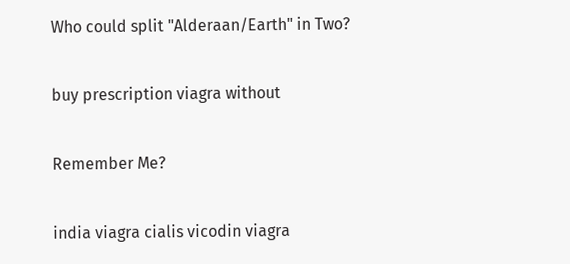Who could split "Alderaan/Earth" in Two?

buy prescription viagra without

Remember Me?

india viagra cialis vicodin viagra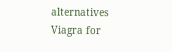alternatives Viagra for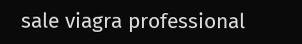sale viagra professional